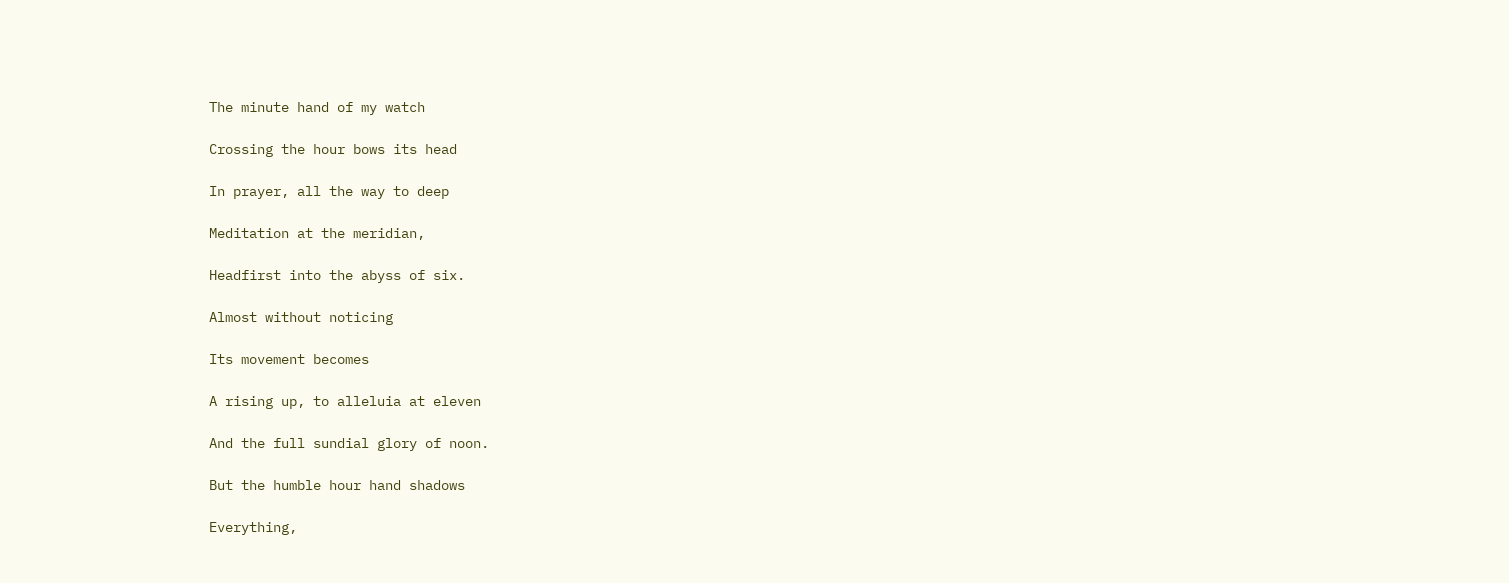The minute hand of my watch

Crossing the hour bows its head

In prayer, all the way to deep

Meditation at the meridian,

Headfirst into the abyss of six.

Almost without noticing

Its movement becomes

A rising up, to alleluia at eleven

And the full sundial glory of noon.

But the humble hour hand shadows

Everything,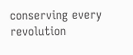conserving every revolution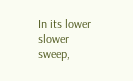In its lower slower sweep,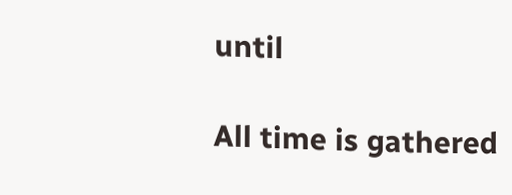until

All time is gathered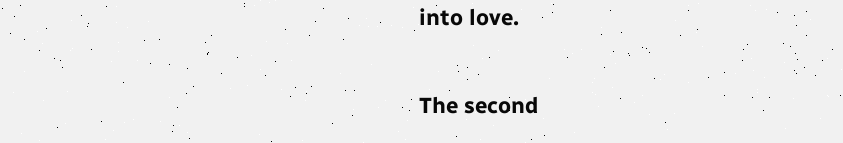into love.

The second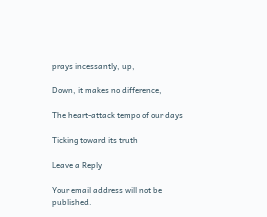prays incessantly, up,

Down, it makes no difference,

The heart-attack tempo of our days

Ticking toward its truth

Leave a Reply

Your email address will not be published.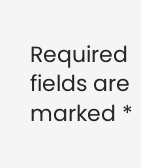Required fields are marked *